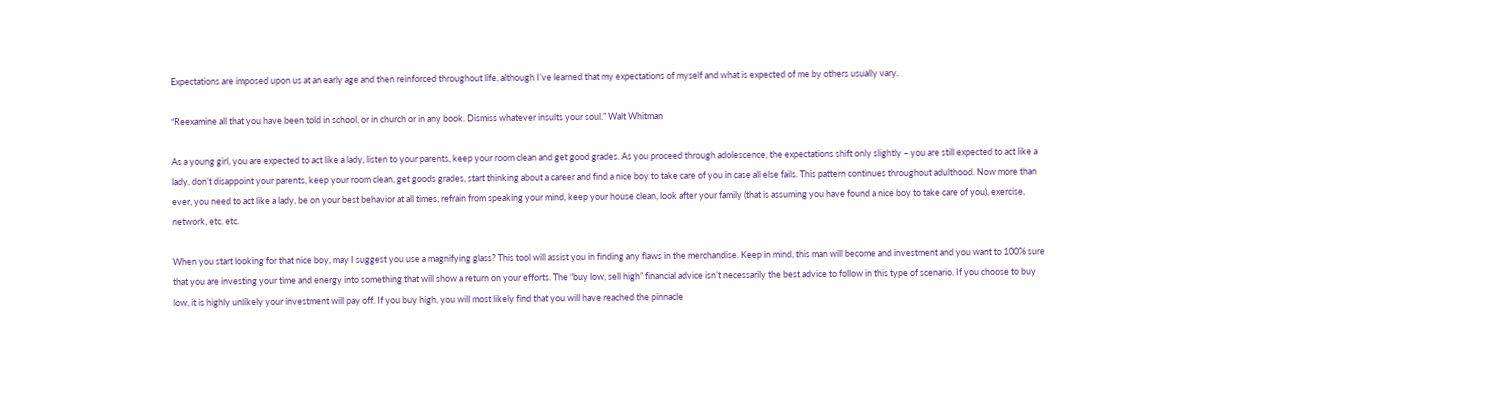Expectations are imposed upon us at an early age and then reinforced throughout life, although I’ve learned that my expectations of myself and what is expected of me by others usually vary.

“Reexamine all that you have been told in school, or in church or in any book. Dismiss whatever insults your soul.” Walt Whitman

As a young girl, you are expected to act like a lady, listen to your parents, keep your room clean and get good grades. As you proceed through adolescence, the expectations shift only slightly – you are still expected to act like a lady, don’t disappoint your parents, keep your room clean, get goods grades, start thinking about a career and find a nice boy to take care of you in case all else fails. This pattern continues throughout adulthood. Now more than ever, you need to act like a lady, be on your best behavior at all times, refrain from speaking your mind, keep your house clean, look after your family (that is assuming you have found a nice boy to take care of you), exercise, network, etc. etc.

When you start looking for that nice boy, may I suggest you use a magnifying glass? This tool will assist you in finding any flaws in the merchandise. Keep in mind, this man will become and investment and you want to 100% sure that you are investing your time and energy into something that will show a return on your efforts. The “buy low, sell high” financial advice isn’t necessarily the best advice to follow in this type of scenario. If you choose to buy low, it is highly unlikely your investment will pay off. If you buy high, you will most likely find that you will have reached the pinnacle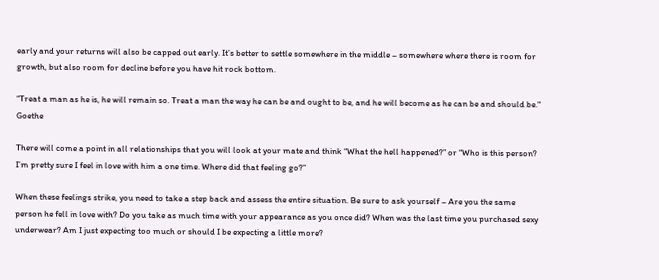early and your returns will also be capped out early. It’s better to settle somewhere in the middle – somewhere where there is room for growth, but also room for decline before you have hit rock bottom.

“Treat a man as he is, he will remain so. Treat a man the way he can be and ought to be, and he will become as he can be and should be." Goethe

There will come a point in all relationships that you will look at your mate and think “What the hell happened?” or “Who is this person? I’m pretty sure I feel in love with him a one time. Where did that feeling go?”

When these feelings strike, you need to take a step back and assess the entire situation. Be sure to ask yourself – Are you the same person he fell in love with? Do you take as much time with your appearance as you once did? When was the last time you purchased sexy underwear? Am I just expecting too much or should I be expecting a little more?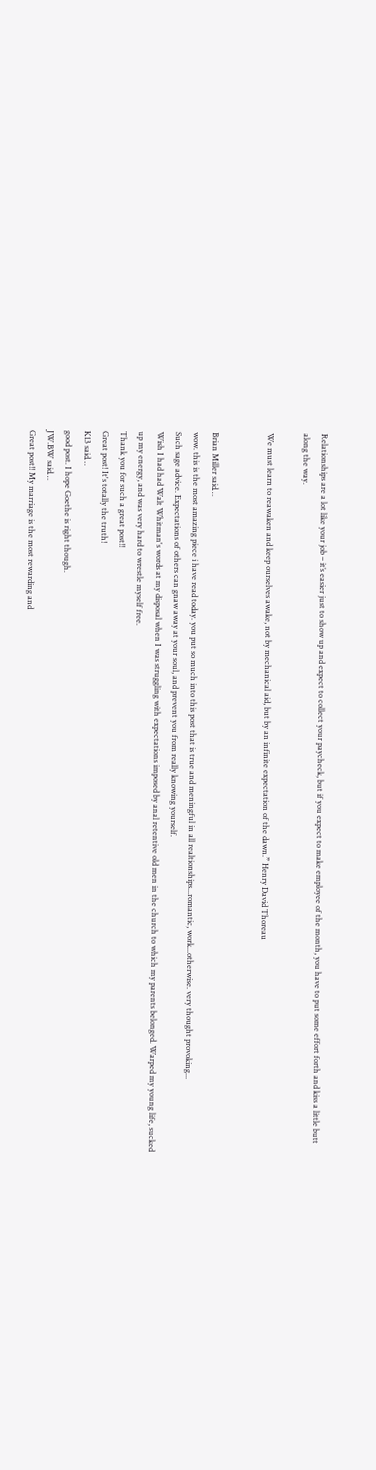Relationships are a lot like your job – it’s easier just to show up and expect to collect your paycheck, but if you expect to make employee of the month, you have to put some effort forth and kiss a little butt along the way.

We must learn to reawaken and keep ourselves awake, not by mechanical aid, but by an infinite expectation of the dawn.” Henry David Thoreau


Brian Miller said…
wow. this is the most amazing piece i have read today. you put so much into this post that is true and meningful in all realtionships...romantic, work...otherwise. very thought provoking...
Such sage advice. Expectations of others can gnaw away at your soul, and prevent you from really knowing yourself.
Wish I had had Walt Whitman's words at my disposal when I was struggling with expectations imposed by anal retentive old men in the church to which my parents belonged. Warped my young life, sucked up my energy, and was very hard to wrestle myself free.
Thank you for such a great post!!
Great post! It's totally the truth!
K13 said…
good post. I hope Goethe is right though.
JW.BW said…
Great post!! My marriage is the most rewarding and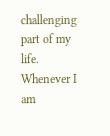challenging part of my life. Whenever I am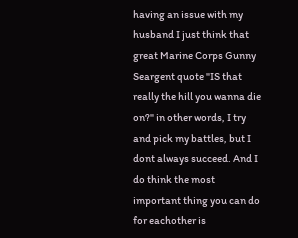having an issue with my husband I just think that great Marine Corps Gunny Seargent quote "IS that really the hill you wanna die on?" in other words, I try and pick my battles, but I dont always succeed. And I do think the most important thing you can do for eachother is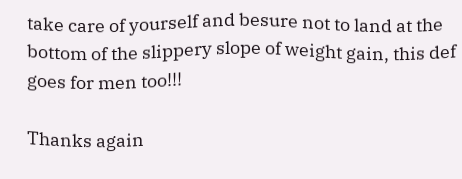take care of yourself and besure not to land at the bottom of the slippery slope of weight gain, this def goes for men too!!!

Thanks again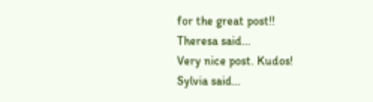for the great post!!
Theresa said…
Very nice post. Kudos!
Sylvia said…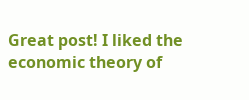Great post! I liked the economic theory of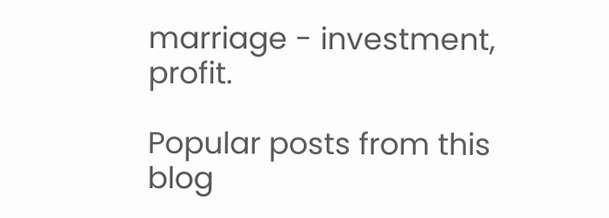marriage - investment, profit.

Popular posts from this blog